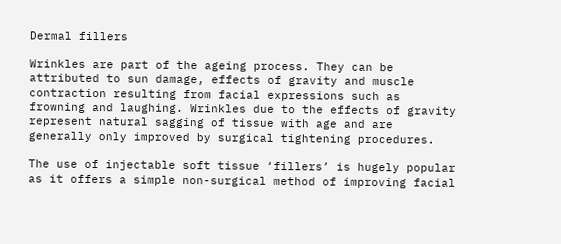Dermal fillers

Wrinkles are part of the ageing process. They can be attributed to sun damage, effects of gravity and muscle contraction resulting from facial expressions such as frowning and laughing. Wrinkles due to the effects of gravity represent natural sagging of tissue with age and are generally only improved by surgical tightening procedures.

The use of injectable soft tissue ‘fillers’ is hugely popular as it offers a simple non-surgical method of improving facial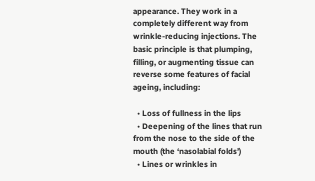appearance. They work in a completely different way from wrinkle-reducing injections. The basic principle is that plumping, filling, or augmenting tissue can reverse some features of facial ageing, including:

  • Loss of fullness in the lips
  • Deepening of the lines that run from the nose to the side of the mouth (the ‘nasolabial folds’)
  • Lines or wrinkles in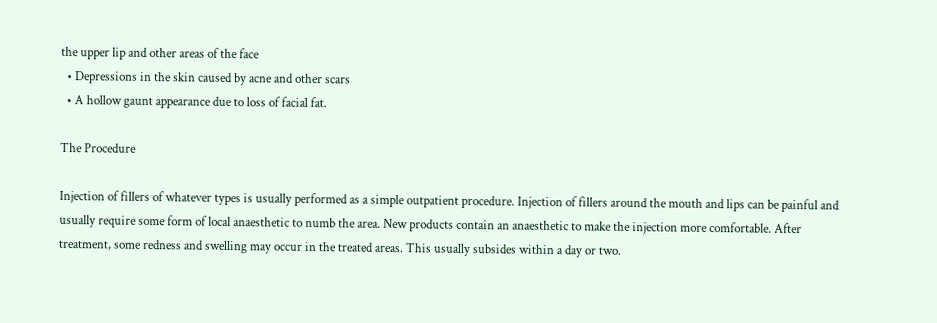the upper lip and other areas of the face
  • Depressions in the skin caused by acne and other scars
  • A hollow gaunt appearance due to loss of facial fat.

The Procedure

Injection of fillers of whatever types is usually performed as a simple outpatient procedure. Injection of fillers around the mouth and lips can be painful and usually require some form of local anaesthetic to numb the area. New products contain an anaesthetic to make the injection more comfortable. After treatment, some redness and swelling may occur in the treated areas. This usually subsides within a day or two.